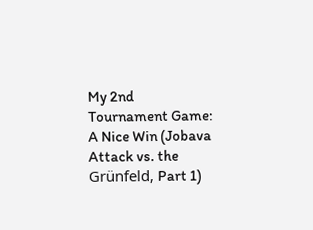My 2nd Tournament Game: A Nice Win (Jobava Attack vs. the Grünfeld, Part 1)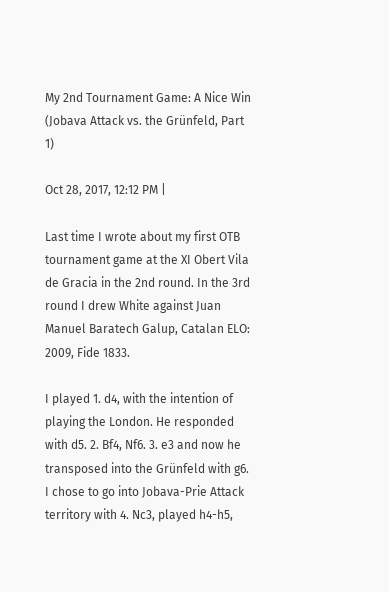My 2nd Tournament Game: A Nice Win (Jobava Attack vs. the Grünfeld, Part 1)

Oct 28, 2017, 12:12 PM |

Last time I wrote about my first OTB tournament game at the XI Obert Vila de Gracia in the 2nd round. In the 3rd round I drew White against Juan Manuel Baratech Galup, Catalan ELO: 2009, Fide 1833.

I played 1. d4, with the intention of playing the London. He responded with d5. 2. Bf4, Nf6. 3. e3 and now he transposed into the Grünfeld with g6. I chose to go into Jobava-Prie Attack territory with 4. Nc3, played h4-h5,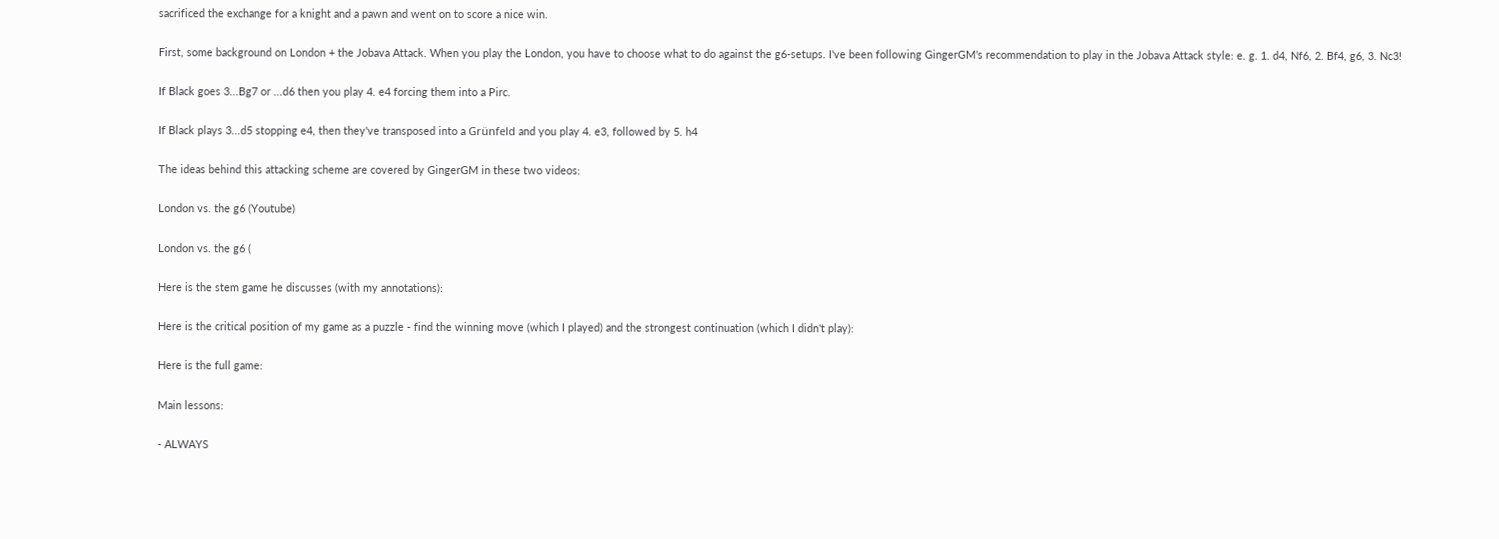sacrificed the exchange for a knight and a pawn and went on to score a nice win.

First, some background on London + the Jobava Attack. When you play the London, you have to choose what to do against the g6-setups. I've been following GingerGM's recommendation to play in the Jobava Attack style: e. g. 1. d4, Nf6, 2. Bf4, g6, 3. Nc3!

If Black goes 3...Bg7 or ...d6 then you play 4. e4 forcing them into a Pirc.

If Black plays 3...d5 stopping e4, then they've transposed into a Grünfeld and you play 4. e3, followed by 5. h4

The ideas behind this attacking scheme are covered by GingerGM in these two videos:

London vs. the g6 (Youtube)

London vs. the g6 (

Here is the stem game he discusses (with my annotations):

Here is the critical position of my game as a puzzle - find the winning move (which I played) and the strongest continuation (which I didn't play):

Here is the full game:

Main lessons:

- ALWAYS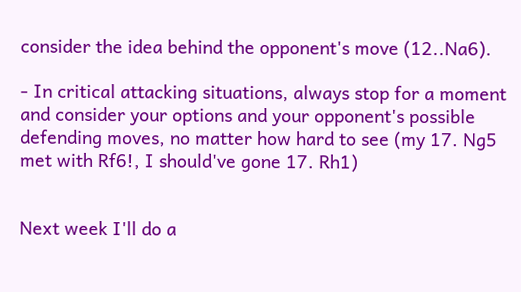consider the idea behind the opponent's move (12..Na6).

- In critical attacking situations, always stop for a moment and consider your options and your opponent's possible defending moves, no matter how hard to see (my 17. Ng5 met with Rf6!, I should've gone 17. Rh1)


Next week I'll do a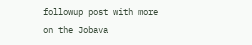followup post with more on the Jobava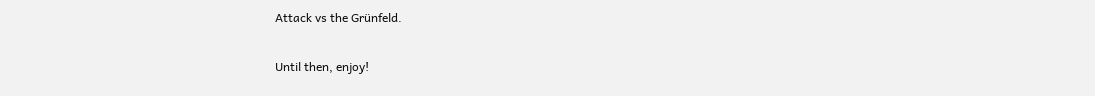Attack vs the Grünfeld.

Until then, enjoy!